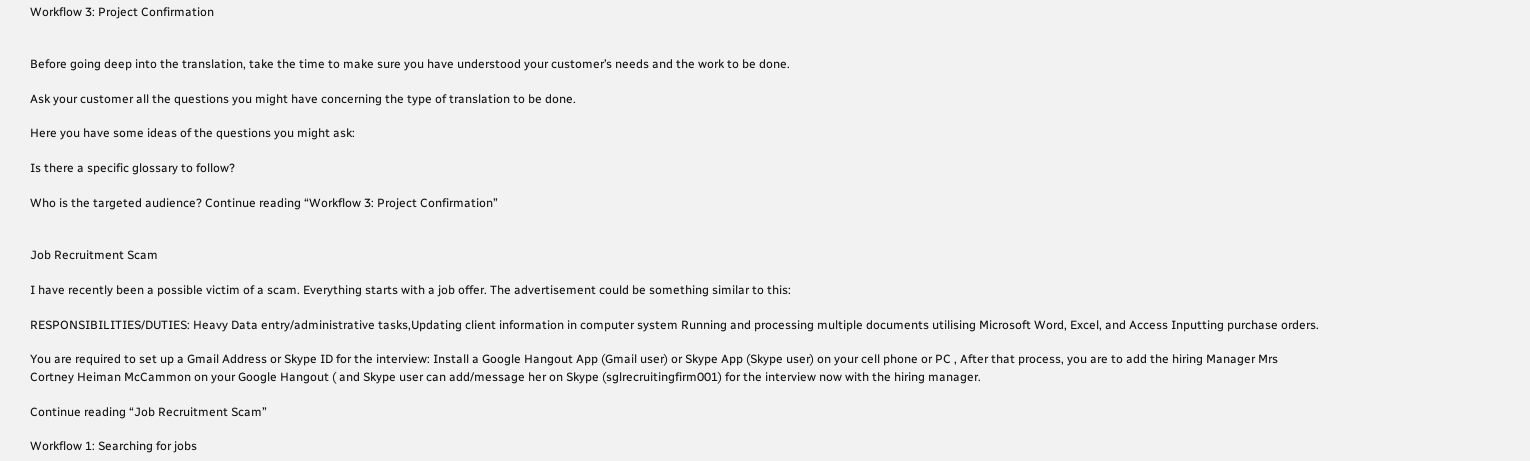Workflow 3: Project Confirmation


Before going deep into the translation, take the time to make sure you have understood your customer’s needs and the work to be done.

Ask your customer all the questions you might have concerning the type of translation to be done.

Here you have some ideas of the questions you might ask:

Is there a specific glossary to follow?

Who is the targeted audience? Continue reading “Workflow 3: Project Confirmation”


Job Recruitment Scam

I have recently been a possible victim of a scam. Everything starts with a job offer. The advertisement could be something similar to this:

RESPONSIBILITIES/DUTIES: Heavy Data entry/administrative tasks,Updating client information in computer system Running and processing multiple documents utilising Microsoft Word, Excel, and Access Inputting purchase orders.

You are required to set up a Gmail Address or Skype ID for the interview: Install a Google Hangout App (Gmail user) or Skype App (Skype user) on your cell phone or PC , After that process, you are to add the hiring Manager Mrs Cortney Heiman McCammon on your Google Hangout ( and Skype user can add/message her on Skype (sglrecruitingfirm001) for the interview now with the hiring manager.

Continue reading “Job Recruitment Scam”

Workflow 1: Searching for jobs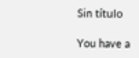Sin título

You have a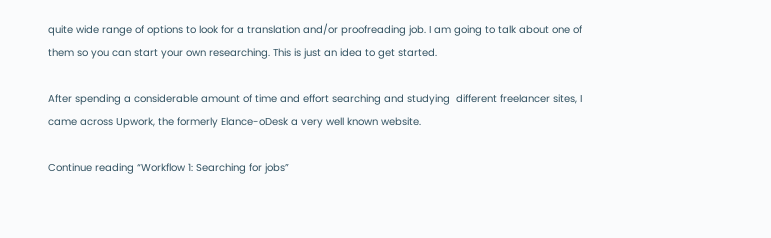quite wide range of options to look for a translation and/or proofreading job. I am going to talk about one of them so you can start your own researching. This is just an idea to get started.

After spending a considerable amount of time and effort searching and studying  different freelancer sites, I came across Upwork, the formerly Elance-oDesk a very well known website.

Continue reading “Workflow 1: Searching for jobs”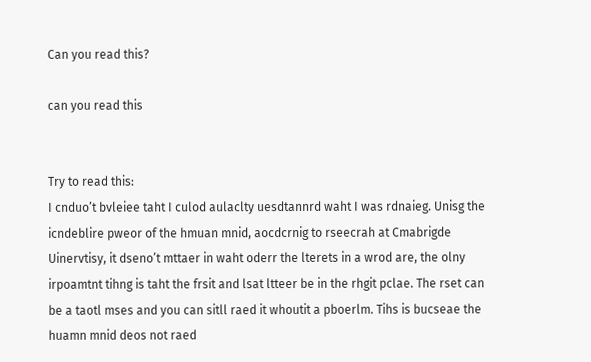Can you read this?

can you read this


Try to read this:
I cnduo’t bvleiee taht I culod aulaclty uesdtannrd waht I was rdnaieg. Unisg the icndeblire pweor of the hmuan mnid, aocdcrnig to rseecrah at Cmabrigde Uinervtisy, it dseno’t mttaer in waht oderr the lterets in a wrod are, the olny irpoamtnt tihng is taht the frsit and lsat ltteer be in the rhgit pclae. The rset can be a taotl mses and you can sitll raed it whoutit a pboerlm. Tihs is bucseae the huamn mnid deos not raed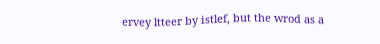ervey ltteer by istlef, but the wrod as a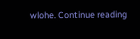wlohe. Continue reading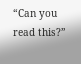“Can you read this?”